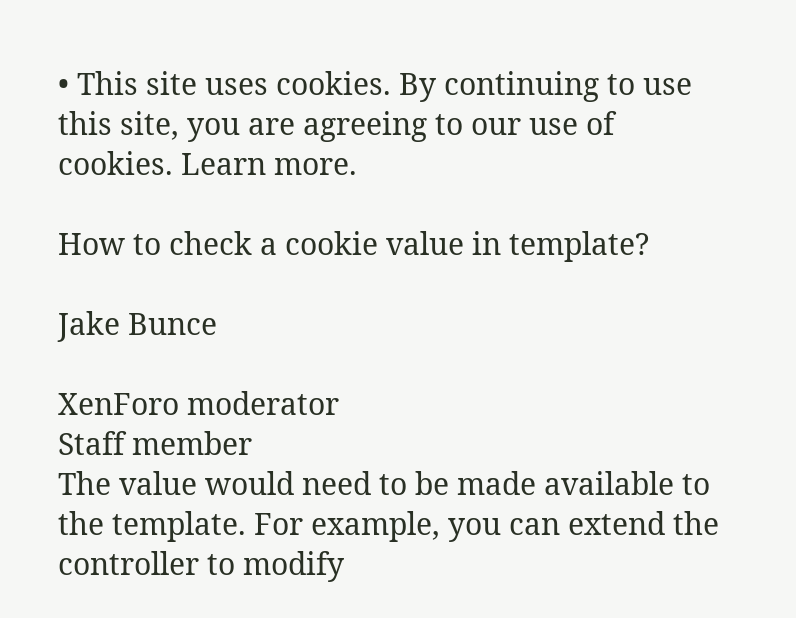• This site uses cookies. By continuing to use this site, you are agreeing to our use of cookies. Learn more.

How to check a cookie value in template?

Jake Bunce

XenForo moderator
Staff member
The value would need to be made available to the template. For example, you can extend the controller to modify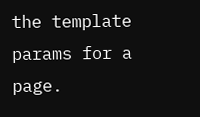the template params for a page.